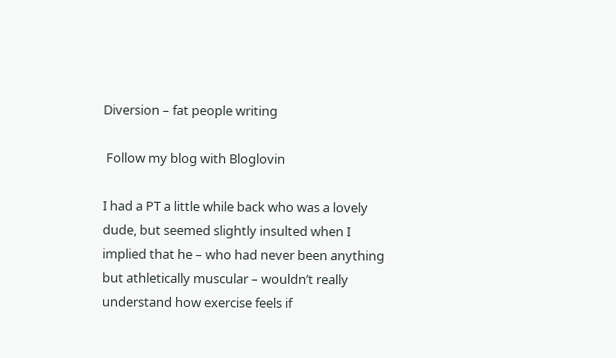Diversion – fat people writing

 Follow my blog with Bloglovin

I had a PT a little while back who was a lovely dude, but seemed slightly insulted when I implied that he – who had never been anything but athletically muscular – wouldn’t really understand how exercise feels if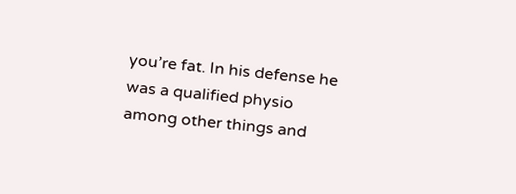you’re fat. In his defense he was a qualified physio among other things and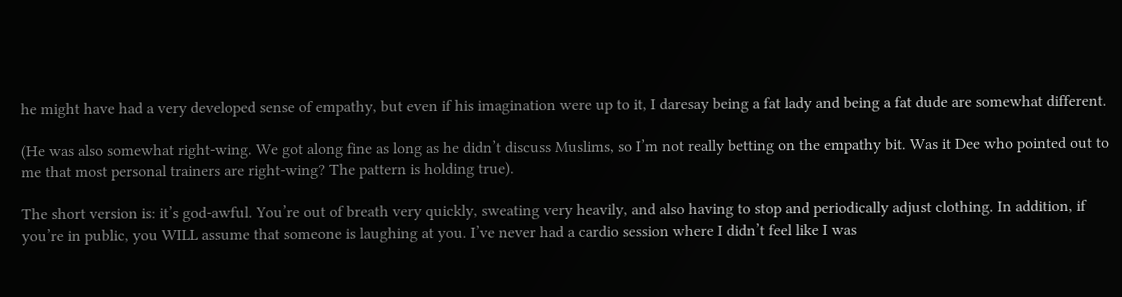he might have had a very developed sense of empathy, but even if his imagination were up to it, I daresay being a fat lady and being a fat dude are somewhat different.

(He was also somewhat right-wing. We got along fine as long as he didn’t discuss Muslims, so I’m not really betting on the empathy bit. Was it Dee who pointed out to me that most personal trainers are right-wing? The pattern is holding true).

The short version is: it’s god-awful. You’re out of breath very quickly, sweating very heavily, and also having to stop and periodically adjust clothing. In addition, if you’re in public, you WILL assume that someone is laughing at you. I’ve never had a cardio session where I didn’t feel like I was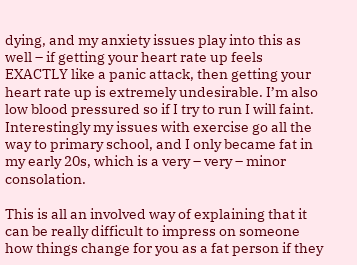dying, and my anxiety issues play into this as well – if getting your heart rate up feels EXACTLY like a panic attack, then getting your heart rate up is extremely undesirable. I’m also low blood pressured so if I try to run I will faint. Interestingly my issues with exercise go all the way to primary school, and I only became fat in my early 20s, which is a very – very – minor consolation.

This is all an involved way of explaining that it can be really difficult to impress on someone how things change for you as a fat person if they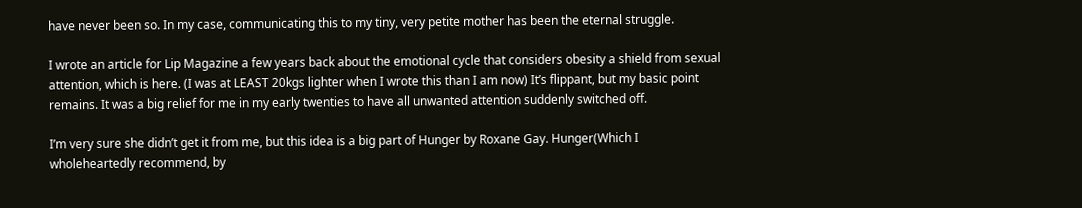have never been so. In my case, communicating this to my tiny, very petite mother has been the eternal struggle.

I wrote an article for Lip Magazine a few years back about the emotional cycle that considers obesity a shield from sexual attention, which is here. (I was at LEAST 20kgs lighter when I wrote this than I am now) It’s flippant, but my basic point remains. It was a big relief for me in my early twenties to have all unwanted attention suddenly switched off.

I’m very sure she didn’t get it from me, but this idea is a big part of Hunger by Roxane Gay. Hunger(Which I wholeheartedly recommend, by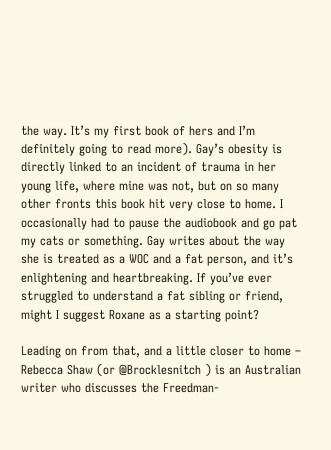the way. It’s my first book of hers and I’m definitely going to read more). Gay’s obesity is directly linked to an incident of trauma in her young life, where mine was not, but on so many other fronts this book hit very close to home. I occasionally had to pause the audiobook and go pat my cats or something. Gay writes about the way she is treated as a WOC and a fat person, and it’s enlightening and heartbreaking. If you’ve ever struggled to understand a fat sibling or friend, might I suggest Roxane as a starting point?

Leading on from that, and a little closer to home – Rebecca Shaw (or @Brocklesnitch ) is an Australian writer who discusses the Freedman-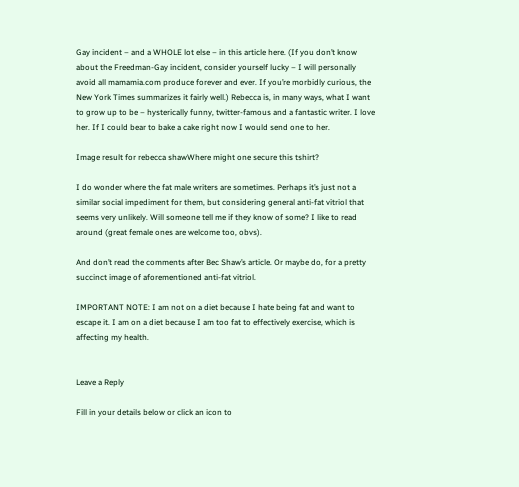Gay incident – and a WHOLE lot else – in this article here. (If you don’t know about the Freedman-Gay incident, consider yourself lucky – I will personally avoid all mamamia.com produce forever and ever. If you’re morbidly curious, the New York Times summarizes it fairly well.) Rebecca is, in many ways, what I want to grow up to be – hysterically funny, twitter-famous and a fantastic writer. I love her. If I could bear to bake a cake right now I would send one to her.

Image result for rebecca shawWhere might one secure this tshirt?

I do wonder where the fat male writers are sometimes. Perhaps it’s just not a similar social impediment for them, but considering general anti-fat vitriol that seems very unlikely. Will someone tell me if they know of some? I like to read around (great female ones are welcome too, obvs).

And don’t read the comments after Bec Shaw’s article. Or maybe do, for a pretty succinct image of aforementioned anti-fat vitriol.

IMPORTANT NOTE: I am not on a diet because I hate being fat and want to escape it. I am on a diet because I am too fat to effectively exercise, which is affecting my health.


Leave a Reply

Fill in your details below or click an icon to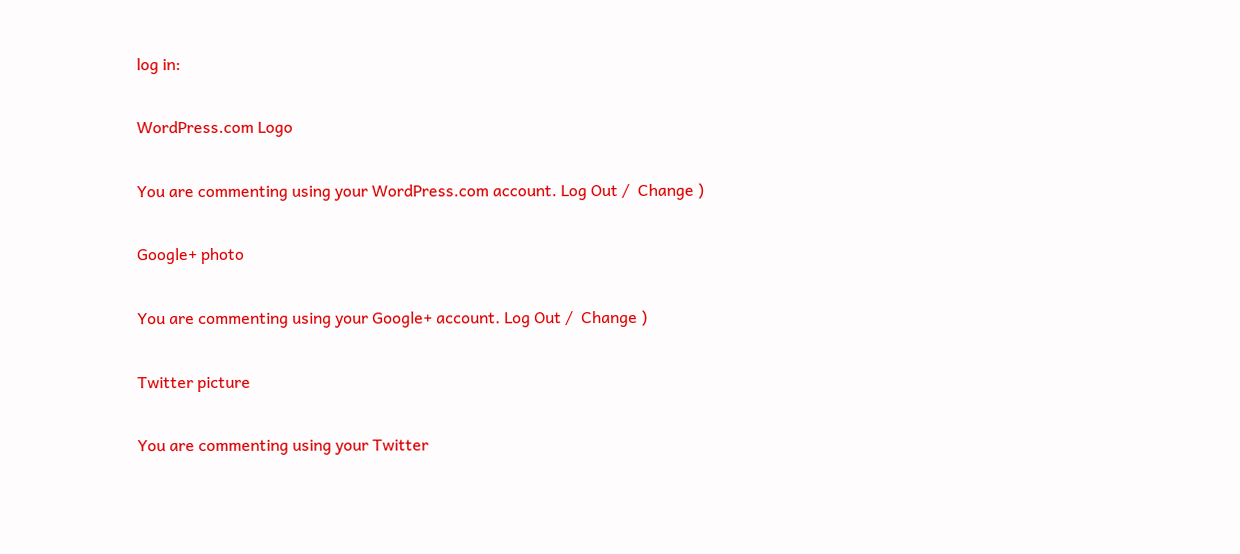log in:

WordPress.com Logo

You are commenting using your WordPress.com account. Log Out /  Change )

Google+ photo

You are commenting using your Google+ account. Log Out /  Change )

Twitter picture

You are commenting using your Twitter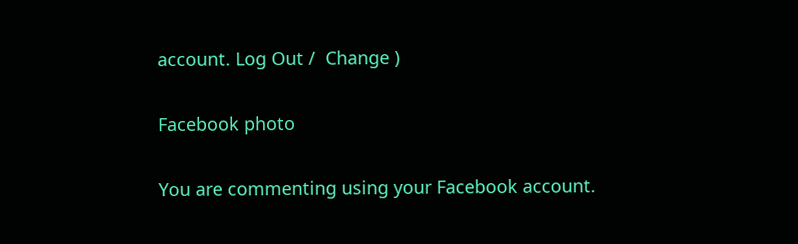account. Log Out /  Change )

Facebook photo

You are commenting using your Facebook account.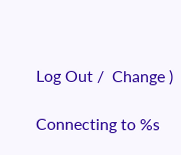Log Out /  Change )

Connecting to %s